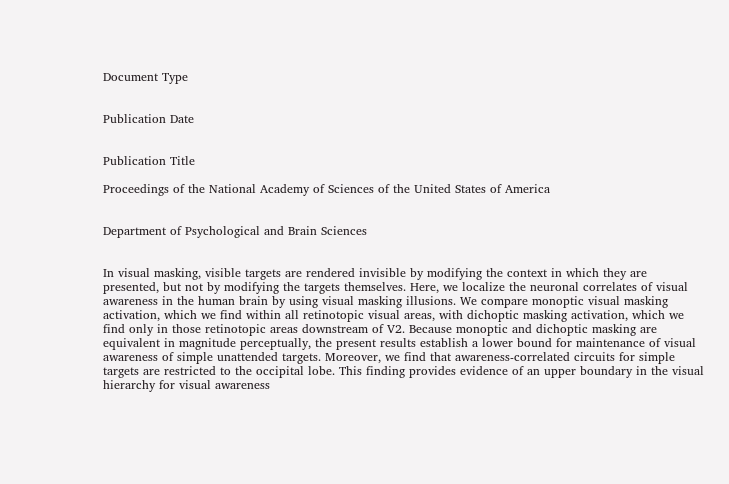Document Type


Publication Date


Publication Title

Proceedings of the National Academy of Sciences of the United States of America


Department of Psychological and Brain Sciences


In visual masking, visible targets are rendered invisible by modifying the context in which they are presented, but not by modifying the targets themselves. Here, we localize the neuronal correlates of visual awareness in the human brain by using visual masking illusions. We compare monoptic visual masking activation, which we find within all retinotopic visual areas, with dichoptic masking activation, which we find only in those retinotopic areas downstream of V2. Because monoptic and dichoptic masking are equivalent in magnitude perceptually, the present results establish a lower bound for maintenance of visual awareness of simple unattended targets. Moreover, we find that awareness-correlated circuits for simple targets are restricted to the occipital lobe. This finding provides evidence of an upper boundary in the visual hierarchy for visual awareness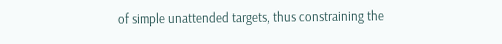of simple unattended targets, thus constraining the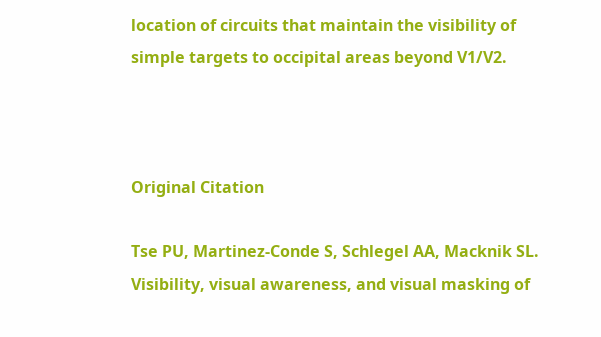location of circuits that maintain the visibility of simple targets to occipital areas beyond V1/V2.



Original Citation

Tse PU, Martinez-Conde S, Schlegel AA, Macknik SL. Visibility, visual awareness, and visual masking of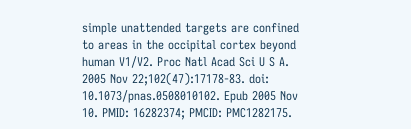simple unattended targets are confined to areas in the occipital cortex beyond human V1/V2. Proc Natl Acad Sci U S A. 2005 Nov 22;102(47):17178-83. doi: 10.1073/pnas.0508010102. Epub 2005 Nov 10. PMID: 16282374; PMCID: PMC1282175.